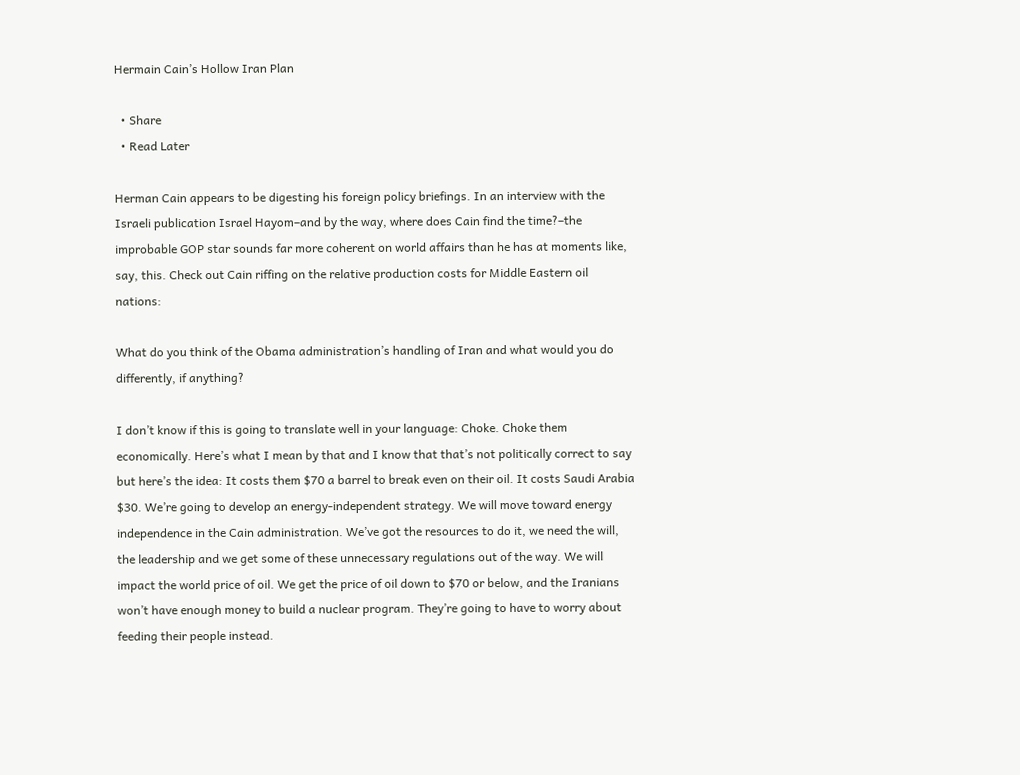Hermain Cain’s Hollow Iran Plan

  • Share
  • Read Later

Herman Cain appears to be digesting his foreign policy briefings. In an interview with the Israeli publication Israel Hayom–and by the way, where does Cain find the time?–the improbable GOP star sounds far more coherent on world affairs than he has at moments like, say, this. Check out Cain riffing on the relative production costs for Middle Eastern oil nations:

What do you think of the Obama administration’s handling of Iran and what would you do differently, if anything?

I don’t know if this is going to translate well in your language: Choke. Choke them economically. Here’s what I mean by that and I know that that’s not politically correct to say but here’s the idea: It costs them $70 a barrel to break even on their oil. It costs Saudi Arabia $30. We’re going to develop an energy-independent strategy. We will move toward energy independence in the Cain administration. We’ve got the resources to do it, we need the will, the leadership and we get some of these unnecessary regulations out of the way. We will impact the world price of oil. We get the price of oil down to $70 or below, and the Iranians won’t have enough money to build a nuclear program. They’re going to have to worry about feeding their people instead.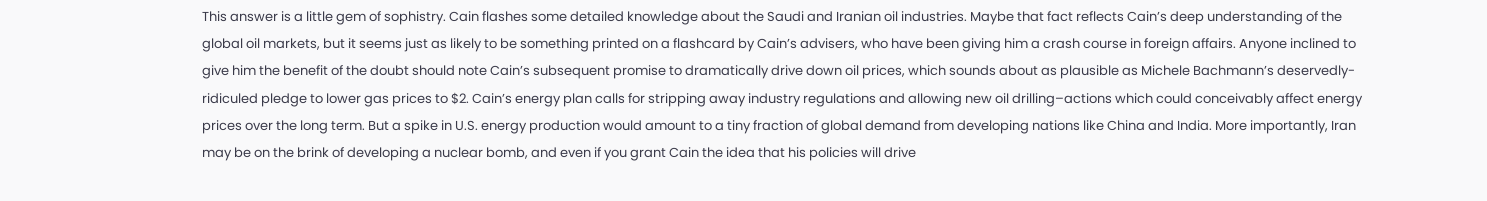This answer is a little gem of sophistry. Cain flashes some detailed knowledge about the Saudi and Iranian oil industries. Maybe that fact reflects Cain’s deep understanding of the global oil markets, but it seems just as likely to be something printed on a flashcard by Cain’s advisers, who have been giving him a crash course in foreign affairs. Anyone inclined to give him the benefit of the doubt should note Cain’s subsequent promise to dramatically drive down oil prices, which sounds about as plausible as Michele Bachmann’s deservedly-ridiculed pledge to lower gas prices to $2. Cain’s energy plan calls for stripping away industry regulations and allowing new oil drilling–actions which could conceivably affect energy prices over the long term. But a spike in U.S. energy production would amount to a tiny fraction of global demand from developing nations like China and India. More importantly, Iran may be on the brink of developing a nuclear bomb, and even if you grant Cain the idea that his policies will drive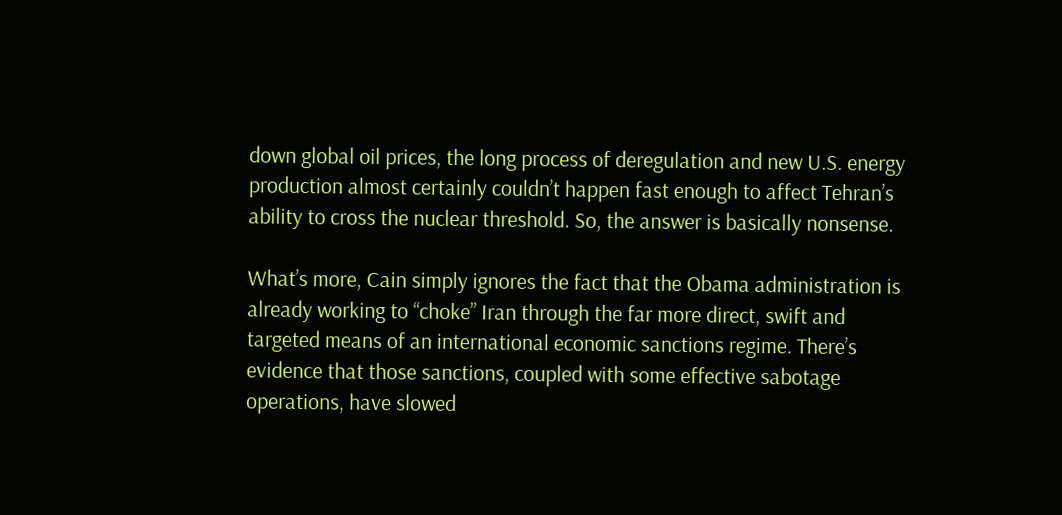down global oil prices, the long process of deregulation and new U.S. energy production almost certainly couldn’t happen fast enough to affect Tehran’s ability to cross the nuclear threshold. So, the answer is basically nonsense.

What’s more, Cain simply ignores the fact that the Obama administration is already working to “choke” Iran through the far more direct, swift and targeted means of an international economic sanctions regime. There’s evidence that those sanctions, coupled with some effective sabotage operations, have slowed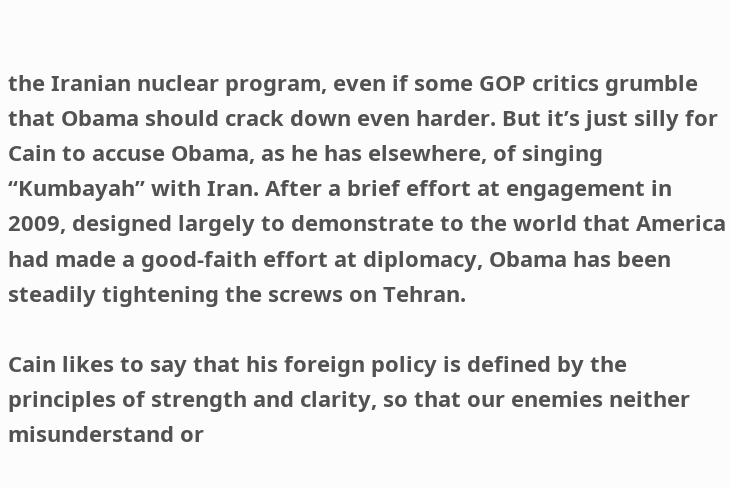the Iranian nuclear program, even if some GOP critics grumble that Obama should crack down even harder. But it’s just silly for Cain to accuse Obama, as he has elsewhere, of singing “Kumbayah” with Iran. After a brief effort at engagement in 2009, designed largely to demonstrate to the world that America had made a good-faith effort at diplomacy, Obama has been steadily tightening the screws on Tehran.

Cain likes to say that his foreign policy is defined by the principles of strength and clarity, so that our enemies neither misunderstand or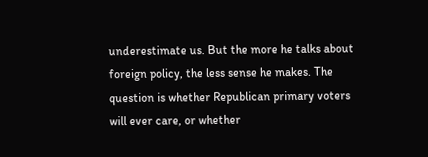underestimate us. But the more he talks about foreign policy, the less sense he makes. The question is whether Republican primary voters will ever care, or whether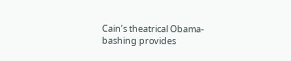Cain’s theatrical Obama-bashing provides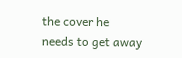the cover he needs to get away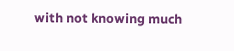with not knowing much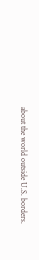about the world outside U.S. borders.